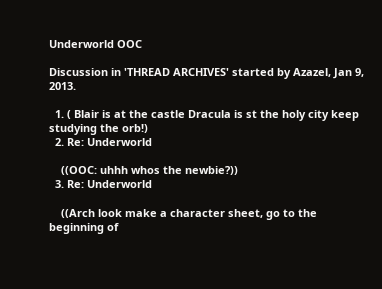Underworld OOC

Discussion in 'THREAD ARCHIVES' started by Azazel, Jan 9, 2013.

  1. ( Blair is at the castle Dracula is st the holy city keep studying the orb!)
  2. Re: Underworld

    ((OOC: uhhh whos the newbie?))
  3. Re: Underworld

    ((Arch look make a character sheet, go to the beginning of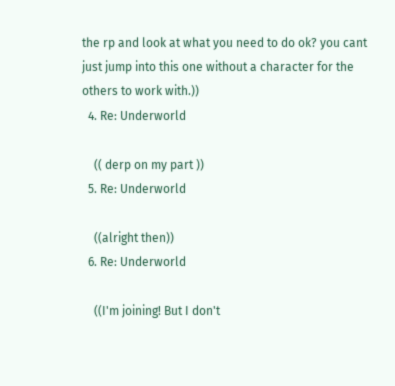the rp and look at what you need to do ok? you cant just jump into this one without a character for the others to work with.))
  4. Re: Underworld

    (( derp on my part ))
  5. Re: Underworld

    ((alright then))
  6. Re: Underworld

    ((I'm joining! But I don't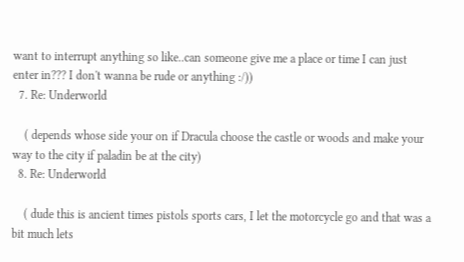want to interrupt anything so like..can someone give me a place or time I can just enter in??? I don't wanna be rude or anything :/))
  7. Re: Underworld

    ( depends whose side your on if Dracula choose the castle or woods and make your way to the city if paladin be at the city)
  8. Re: Underworld

    ( dude this is ancient times pistols sports cars, I let the motorcycle go and that was a bit much lets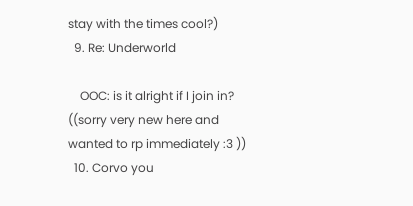stay with the times cool?)
  9. Re: Underworld

    OOC: is it alright if I join in? ((sorry very new here and wanted to rp immediately :3 ))
  10. Corvo you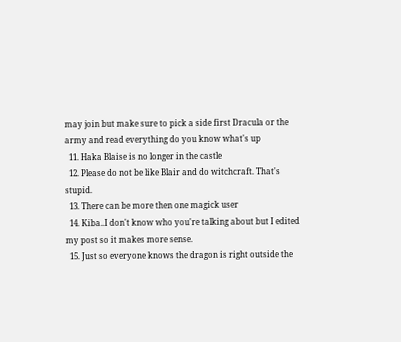may join but make sure to pick a side first Dracula or the army and read everything do you know what's up
  11. Haka Blaise is no longer in the castle
  12. Please do not be like Blair and do witchcraft. That's stupid.
  13. There can be more then one magick user
  14. Kiba..I don't know who you're talking about but I edited my post so it makes more sense.
  15. Just so everyone knows the dragon is right outside the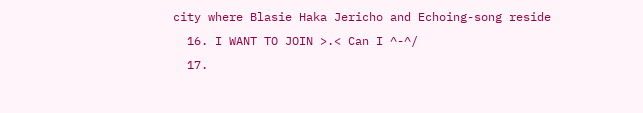city where Blasie Haka Jericho and Echoing-song reside
  16. I WANT TO JOIN >.< Can I ^-^/
  17.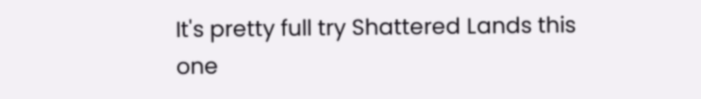It's pretty full try Shattered Lands this one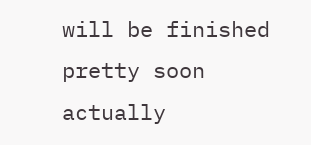will be finished pretty soon actually